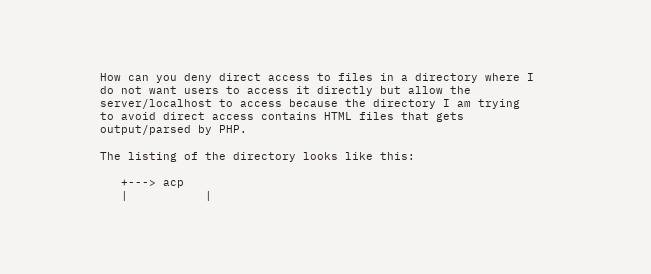How can you deny direct access to files in a directory where I do not want users to access it directly but allow the server/localhost to access because the directory I am trying to avoid direct access contains HTML files that gets output/parsed by PHP.

The listing of the directory looks like this:

   +---> acp
   |           |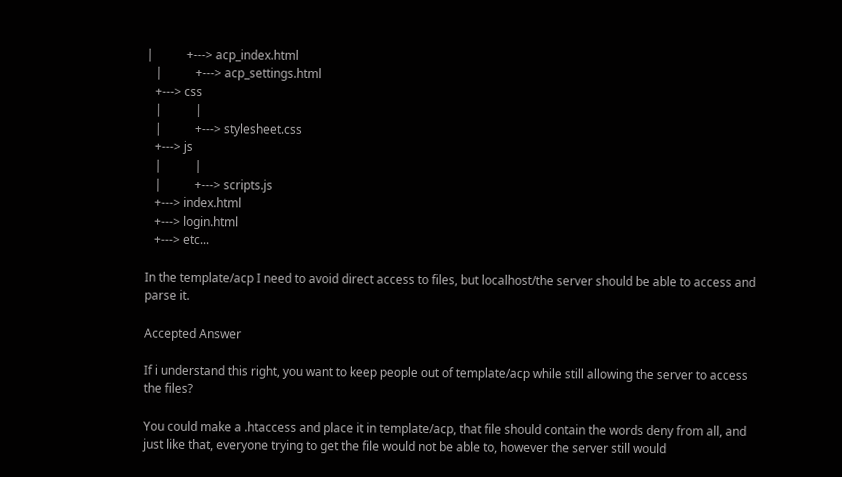|           +---> acp_index.html
   |           +---> acp_settings.html
   +---> css
   |           |
   |           +---> stylesheet.css
   +---> js
   |           |
   |           +---> scripts.js
   +---> index.html
   +---> login.html
   +---> etc...

In the template/acp I need to avoid direct access to files, but localhost/the server should be able to access and parse it.

Accepted Answer

If i understand this right, you want to keep people out of template/acp while still allowing the server to access the files?

You could make a .htaccess and place it in template/acp, that file should contain the words deny from all, and just like that, everyone trying to get the file would not be able to, however the server still would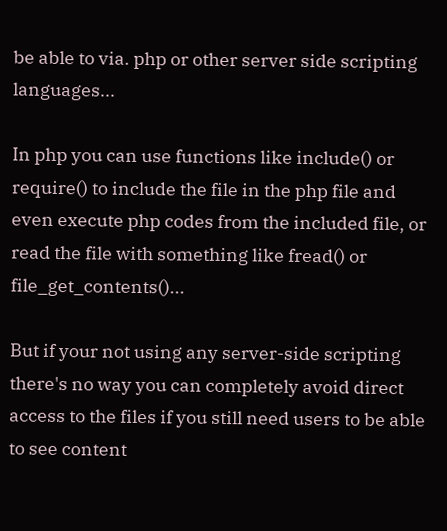be able to via. php or other server side scripting languages...

In php you can use functions like include() or require() to include the file in the php file and even execute php codes from the included file, or read the file with something like fread() or file_get_contents()...

But if your not using any server-side scripting there's no way you can completely avoid direct access to the files if you still need users to be able to see content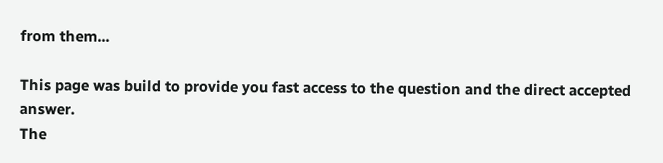from them...

This page was build to provide you fast access to the question and the direct accepted answer.
The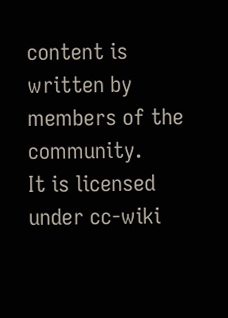content is written by members of the community.
It is licensed under cc-wiki